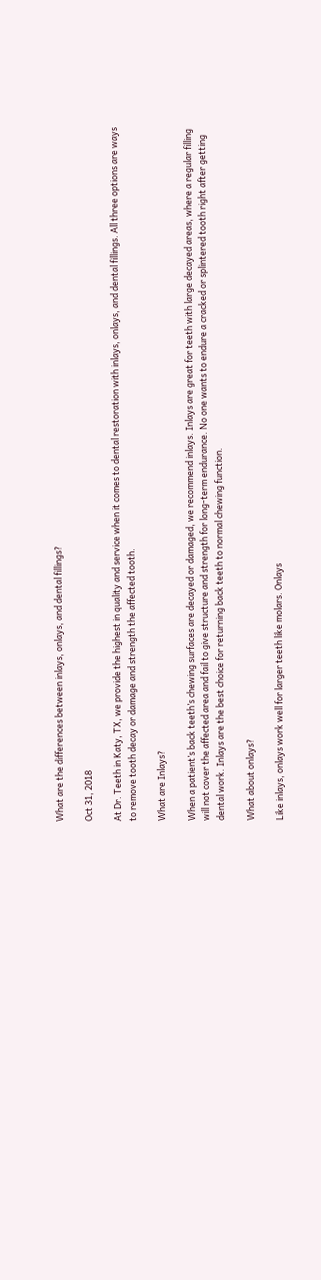What are the differences between inlays, onlays, and dental fillings?

Oct 31, 2018

At Dr. Teeth in Katy, TX, we provide the highest in quality and service when it comes to dental restoration with inlays, onlays, and dental fillings. All three options are ways to remove tooth decay or damage and strength the affected tooth.

What are Inlays?

When a patient’s back teeth’s chewing surfaces are decayed or damaged, we recommend inlays. Inlays are great for teeth with large decayed areas, where a regular filling will not cover the affected area and fail to give structure and strength for long-term endurance. No one wants to endure a cracked or splintered tooth right after getting dental work. Inlays are the best choice for returning back teeth to normal chewing function.

What about onlays?

Like inlays, onlays work well for larger teeth like molars. Onlays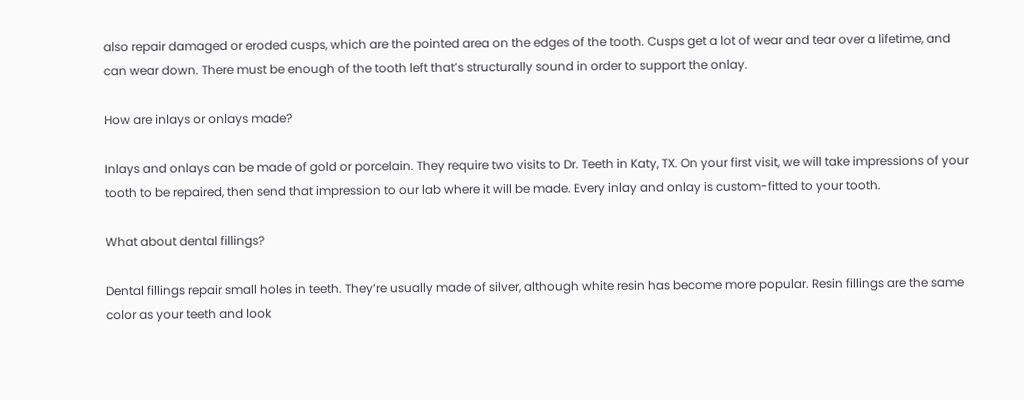also repair damaged or eroded cusps, which are the pointed area on the edges of the tooth. Cusps get a lot of wear and tear over a lifetime, and can wear down. There must be enough of the tooth left that’s structurally sound in order to support the onlay.

How are inlays or onlays made?

Inlays and onlays can be made of gold or porcelain. They require two visits to Dr. Teeth in Katy, TX. On your first visit, we will take impressions of your tooth to be repaired, then send that impression to our lab where it will be made. Every inlay and onlay is custom-fitted to your tooth.

What about dental fillings?

Dental fillings repair small holes in teeth. They’re usually made of silver, although white resin has become more popular. Resin fillings are the same color as your teeth and look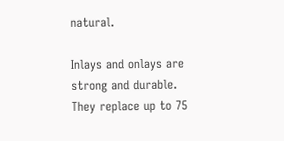natural.

Inlays and onlays are strong and durable. They replace up to 75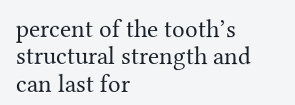percent of the tooth’s structural strength and can last for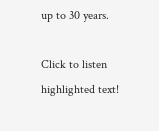up to 30 years.

Click to listen highlighted text!